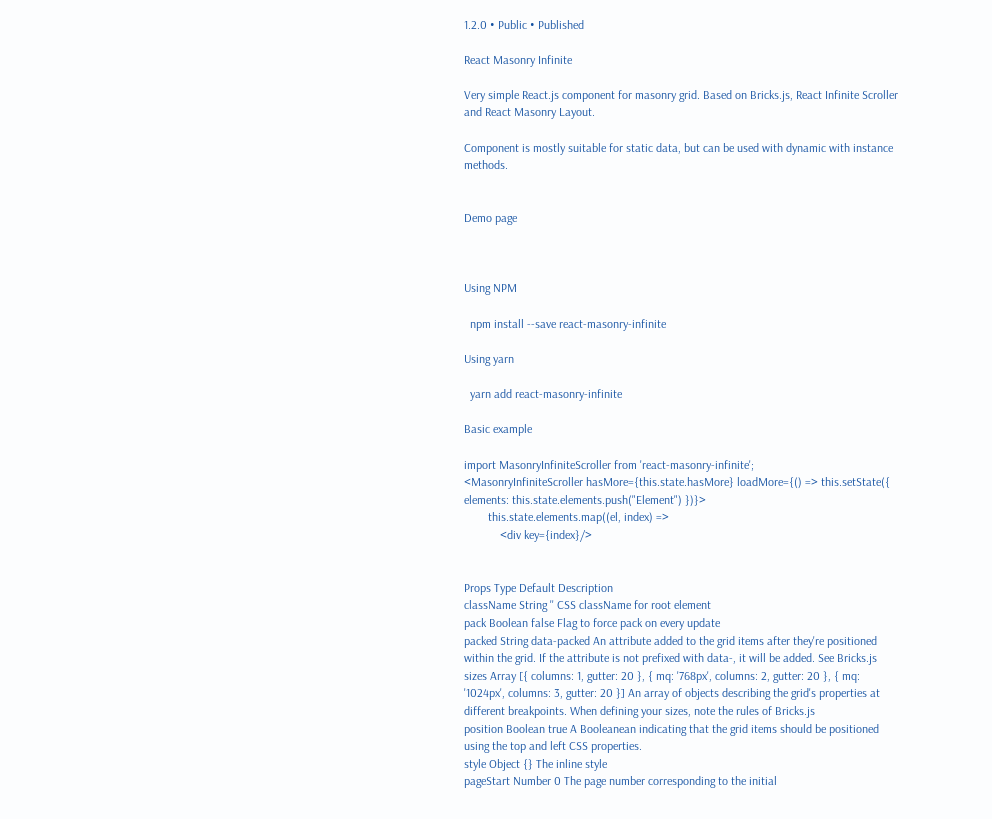1.2.0 • Public • Published

React Masonry Infinite

Very simple React.js component for masonry grid. Based on Bricks.js, React Infinite Scroller and React Masonry Layout.

Component is mostly suitable for static data, but can be used with dynamic with instance methods.


Demo page



Using NPM

  npm install --save react-masonry-infinite

Using yarn

  yarn add react-masonry-infinite

Basic example

import MasonryInfiniteScroller from 'react-masonry-infinite';
<MasonryInfiniteScroller hasMore={this.state.hasMore} loadMore={() => this.setState({ elements: this.state.elements.push("Element") })}>
        this.state.elements.map((el, index) =>
            <div key={index}/>


Props Type Default Description
className String '' CSS className for root element
pack Boolean false Flag to force pack on every update
packed String data-packed An attribute added to the grid items after they're positioned within the grid. If the attribute is not prefixed with data-, it will be added. See Bricks.js
sizes Array [{ columns: 1, gutter: 20 }, { mq: '768px', columns: 2, gutter: 20 }, { mq: '1024px', columns: 3, gutter: 20 }] An array of objects describing the grid's properties at different breakpoints. When defining your sizes, note the rules of Bricks.js
position Boolean true A Booleanean indicating that the grid items should be positioned using the top and left CSS properties.
style Object {} The inline style
pageStart Number 0 The page number corresponding to the initial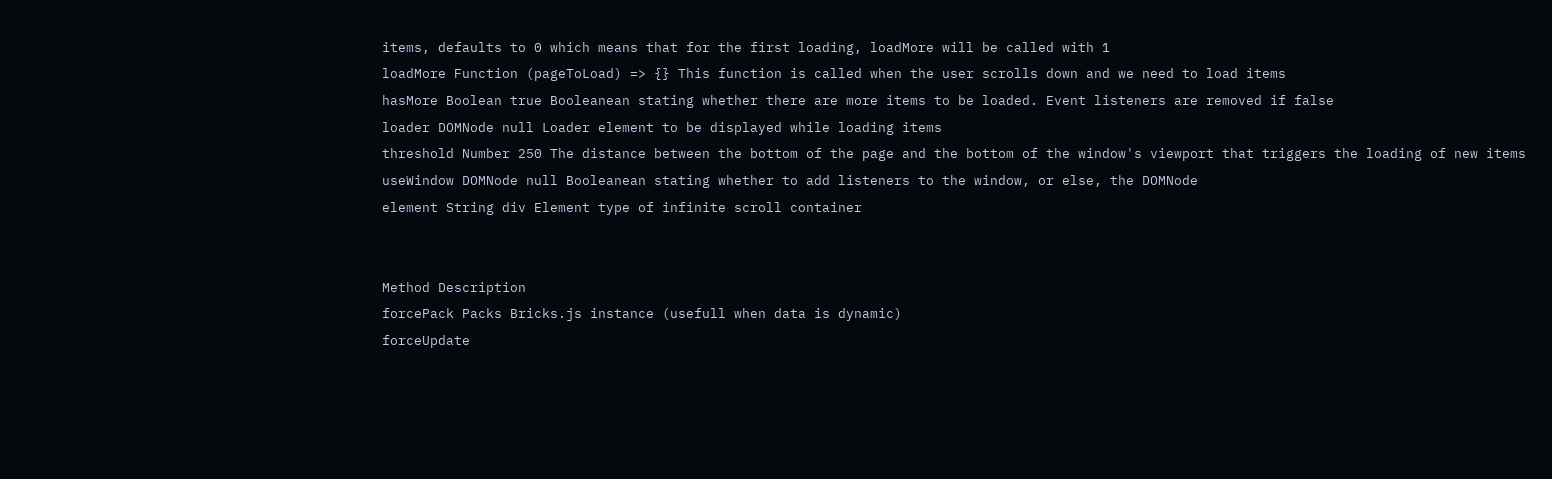items, defaults to 0 which means that for the first loading, loadMore will be called with 1
loadMore Function (pageToLoad) => {} This function is called when the user scrolls down and we need to load items
hasMore Boolean true Booleanean stating whether there are more items to be loaded. Event listeners are removed if false
loader DOMNode null Loader element to be displayed while loading items
threshold Number 250 The distance between the bottom of the page and the bottom of the window's viewport that triggers the loading of new items
useWindow DOMNode null Booleanean stating whether to add listeners to the window, or else, the DOMNode
element String div Element type of infinite scroll container


Method Description
forcePack Packs Bricks.js instance (usefull when data is dynamic)
forceUpdate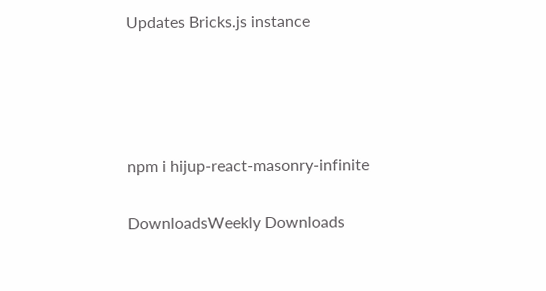Updates Bricks.js instance




npm i hijup-react-masonry-infinite

DownloadsWeekly Downloads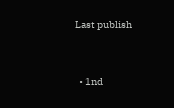Last publish


  • 1nd